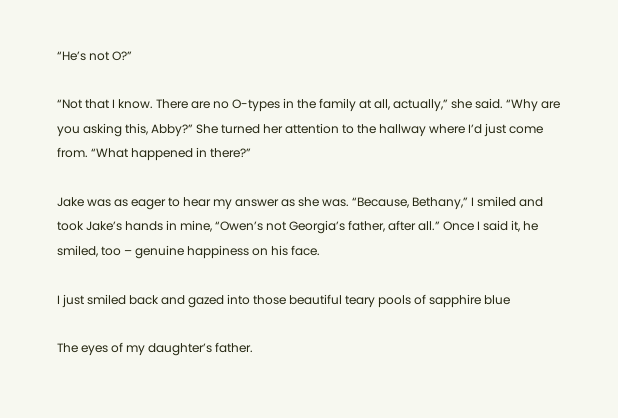“He’s not O?”

“Not that I know. There are no O-types in the family at all, actually,” she said. “Why are you asking this, Abby?” She turned her attention to the hallway where I’d just come from. “What happened in there?”

Jake was as eager to hear my answer as she was. “Because, Bethany,” I smiled and took Jake’s hands in mine, “Owen’s not Georgia’s father, after all.” Once I said it, he smiled, too – genuine happiness on his face.

I just smiled back and gazed into those beautiful teary pools of sapphire blue

The eyes of my daughter’s father.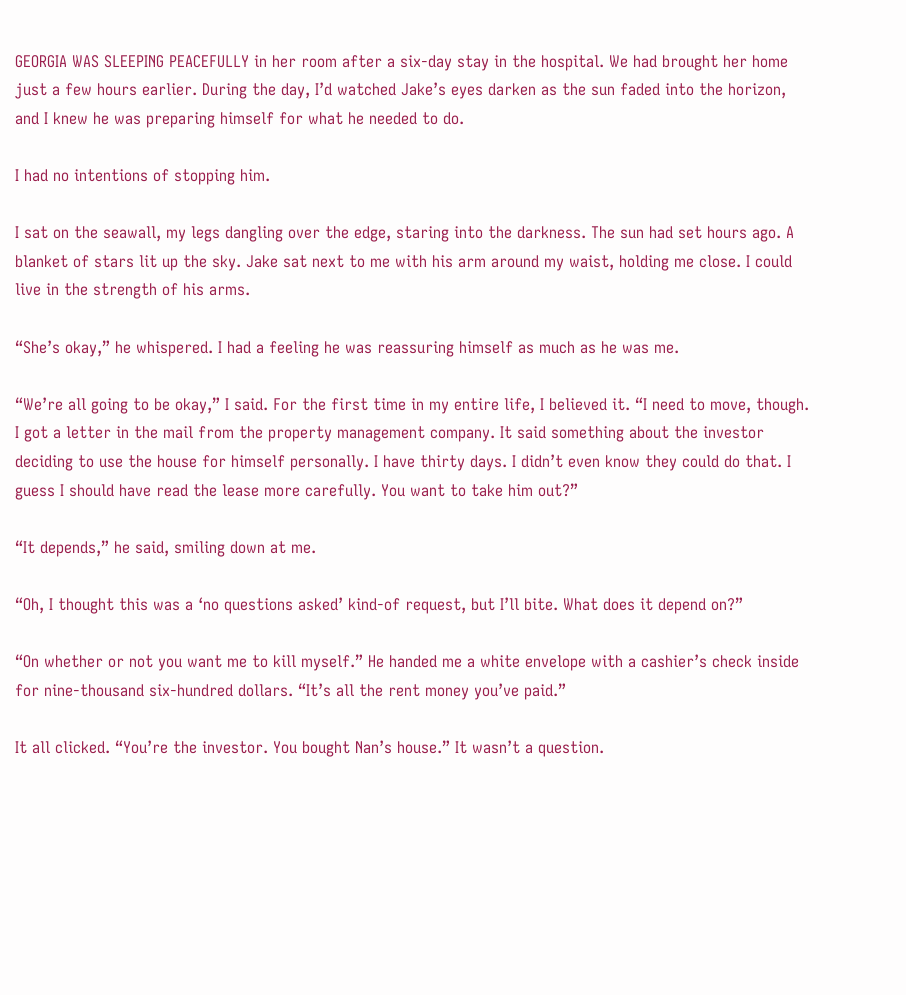GEORGIA WAS SLEEPING PEACEFULLY in her room after a six-day stay in the hospital. We had brought her home just a few hours earlier. During the day, I’d watched Jake’s eyes darken as the sun faded into the horizon, and I knew he was preparing himself for what he needed to do.

I had no intentions of stopping him.

I sat on the seawall, my legs dangling over the edge, staring into the darkness. The sun had set hours ago. A blanket of stars lit up the sky. Jake sat next to me with his arm around my waist, holding me close. I could live in the strength of his arms.

“She’s okay,” he whispered. I had a feeling he was reassuring himself as much as he was me.

“We’re all going to be okay,” I said. For the first time in my entire life, I believed it. “I need to move, though. I got a letter in the mail from the property management company. It said something about the investor deciding to use the house for himself personally. I have thirty days. I didn’t even know they could do that. I guess I should have read the lease more carefully. You want to take him out?”

“It depends,” he said, smiling down at me.

“Oh, I thought this was a ‘no questions asked’ kind-of request, but I’ll bite. What does it depend on?”

“On whether or not you want me to kill myself.” He handed me a white envelope with a cashier’s check inside for nine-thousand six-hundred dollars. “It’s all the rent money you’ve paid.”

It all clicked. “You’re the investor. You bought Nan’s house.” It wasn’t a question.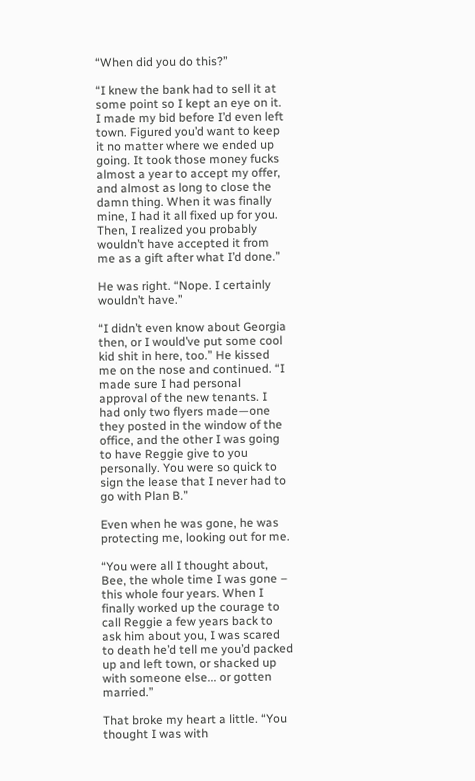“When did you do this?”

“I knew the bank had to sell it at some point so I kept an eye on it. I made my bid before I’d even left town. Figured you’d want to keep it no matter where we ended up going. It took those money fucks almost a year to accept my offer, and almost as long to close the damn thing. When it was finally mine, I had it all fixed up for you. Then, I realized you probably wouldn’t have accepted it from me as a gift after what I’d done.”

He was right. “Nope. I certainly wouldn’t have.”

“I didn’t even know about Georgia then, or I would’ve put some cool kid shit in here, too.” He kissed me on the nose and continued. “I made sure I had personal approval of the new tenants. I had only two flyers made—one they posted in the window of the office, and the other I was going to have Reggie give to you personally. You were so quick to sign the lease that I never had to go with Plan B.”

Even when he was gone, he was protecting me, looking out for me.

“You were all I thought about, Bee, the whole time I was gone – this whole four years. When I finally worked up the courage to call Reggie a few years back to ask him about you, I was scared to death he’d tell me you’d packed up and left town, or shacked up with someone else... or gotten married.”

That broke my heart a little. “You thought I was with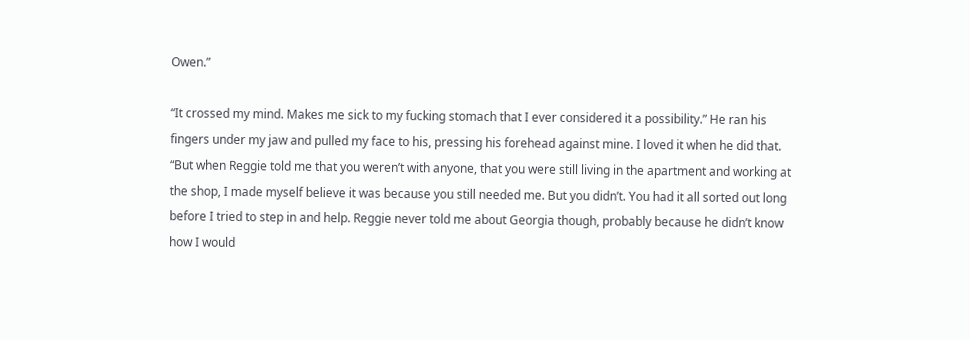Owen.”

“It crossed my mind. Makes me sick to my fucking stomach that I ever considered it a possibility.” He ran his fingers under my jaw and pulled my face to his, pressing his forehead against mine. I loved it when he did that. “But when Reggie told me that you weren’t with anyone, that you were still living in the apartment and working at the shop, I made myself believe it was because you still needed me. But you didn’t. You had it all sorted out long before I tried to step in and help. Reggie never told me about Georgia though, probably because he didn’t know how I would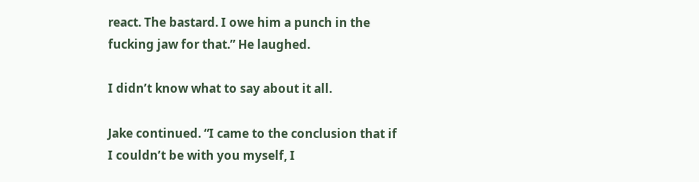react. The bastard. I owe him a punch in the fucking jaw for that.” He laughed.

I didn’t know what to say about it all.

Jake continued. “I came to the conclusion that if I couldn’t be with you myself, I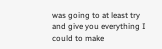was going to at least try and give you everything I could to make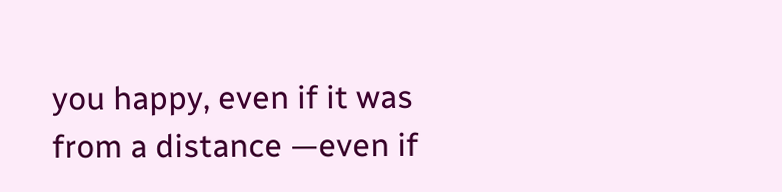you happy, even if it was from a distance —even if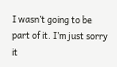I wasn’t going to be part of it. I’m just sorry it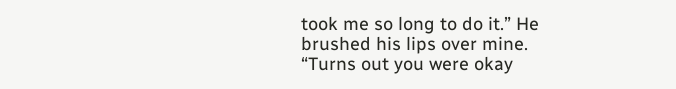took me so long to do it.” He brushed his lips over mine. “Turns out you were okay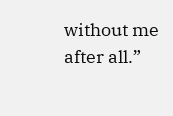without me after all.”